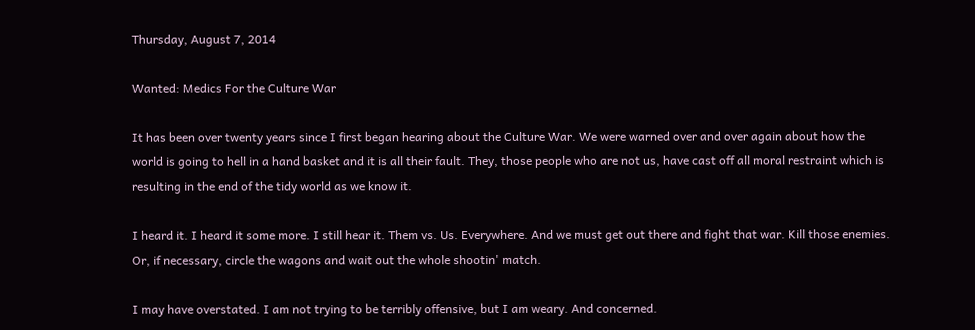Thursday, August 7, 2014

Wanted: Medics For the Culture War

It has been over twenty years since I first began hearing about the Culture War. We were warned over and over again about how the world is going to hell in a hand basket and it is all their fault. They, those people who are not us, have cast off all moral restraint which is resulting in the end of the tidy world as we know it.

I heard it. I heard it some more. I still hear it. Them vs. Us. Everywhere. And we must get out there and fight that war. Kill those enemies. Or, if necessary, circle the wagons and wait out the whole shootin' match.

I may have overstated. I am not trying to be terribly offensive, but I am weary. And concerned.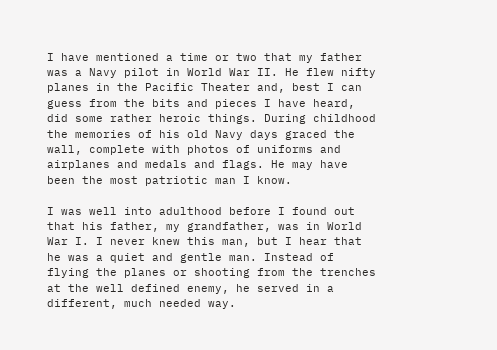I have mentioned a time or two that my father was a Navy pilot in World War II. He flew nifty planes in the Pacific Theater and, best I can guess from the bits and pieces I have heard, did some rather heroic things. During childhood the memories of his old Navy days graced the wall, complete with photos of uniforms and airplanes and medals and flags. He may have been the most patriotic man I know.

I was well into adulthood before I found out that his father, my grandfather, was in World War I. I never knew this man, but I hear that he was a quiet and gentle man. Instead of flying the planes or shooting from the trenches at the well defined enemy, he served in a different, much needed way.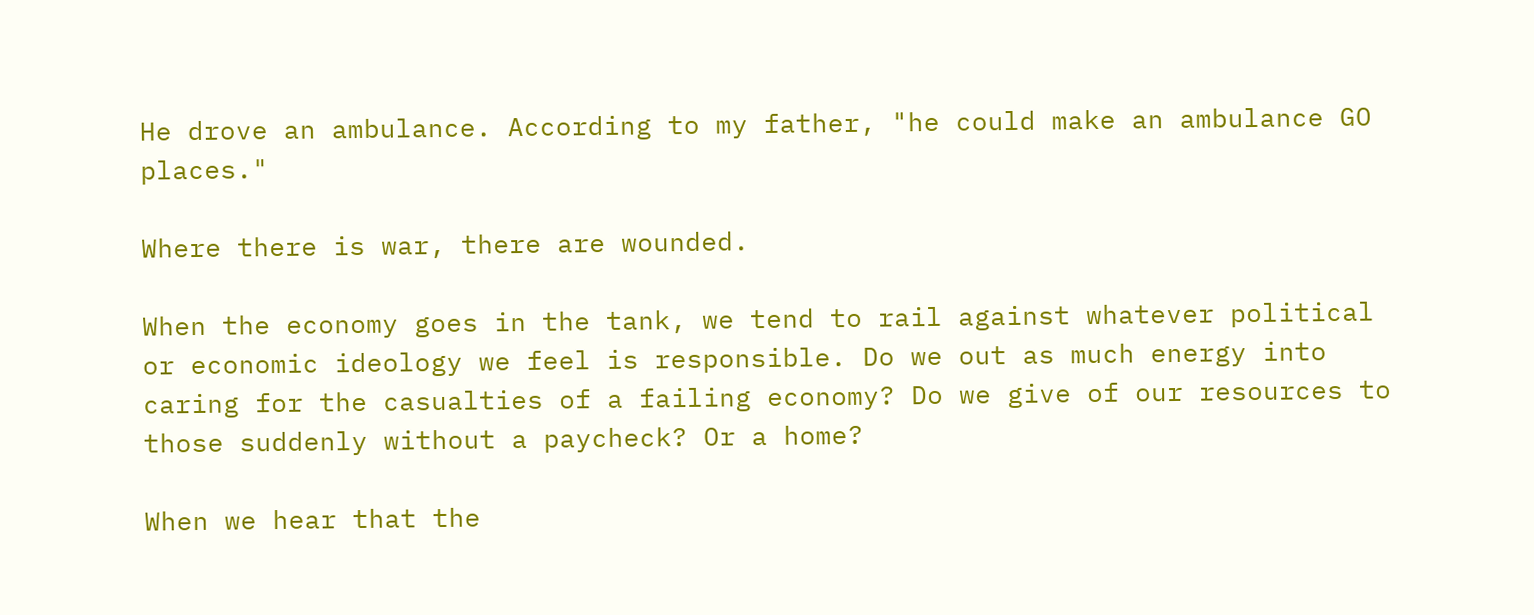He drove an ambulance. According to my father, "he could make an ambulance GO places."

Where there is war, there are wounded.

When the economy goes in the tank, we tend to rail against whatever political or economic ideology we feel is responsible. Do we out as much energy into caring for the casualties of a failing economy? Do we give of our resources to those suddenly without a paycheck? Or a home?

When we hear that the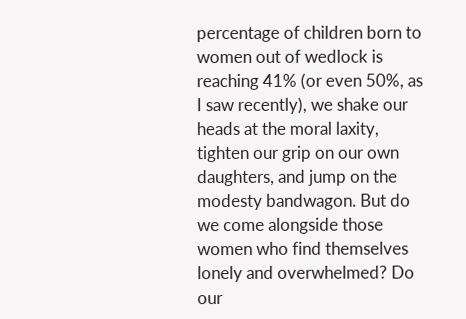percentage of children born to women out of wedlock is reaching 41% (or even 50%, as I saw recently), we shake our heads at the moral laxity, tighten our grip on our own daughters, and jump on the modesty bandwagon. But do we come alongside those women who find themselves lonely and overwhelmed? Do our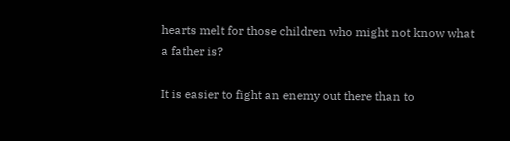hearts melt for those children who might not know what a father is?

It is easier to fight an enemy out there than to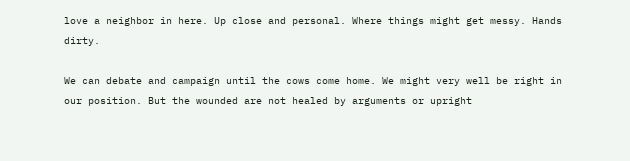love a neighbor in here. Up close and personal. Where things might get messy. Hands dirty.

We can debate and campaign until the cows come home. We might very well be right in our position. But the wounded are not healed by arguments or upright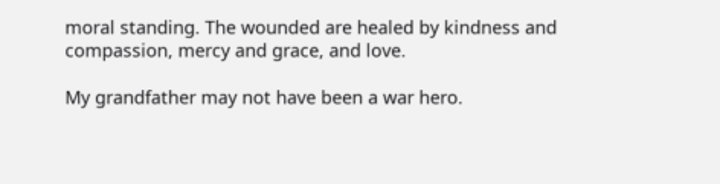moral standing. The wounded are healed by kindness and compassion, mercy and grace, and love.

My grandfather may not have been a war hero.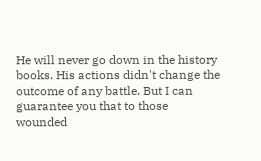He will never go down in the history books. His actions didn't change the outcome of any battle. But I can guarantee you that to those wounded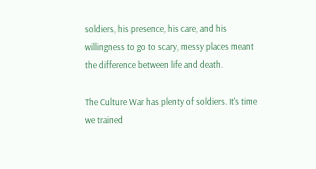soldiers, his presence, his care, and his willingness to go to scary, messy places meant the difference between life and death.

The Culture War has plenty of soldiers. It's time we trained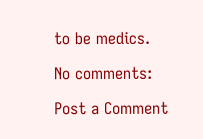to be medics.

No comments:

Post a Comment